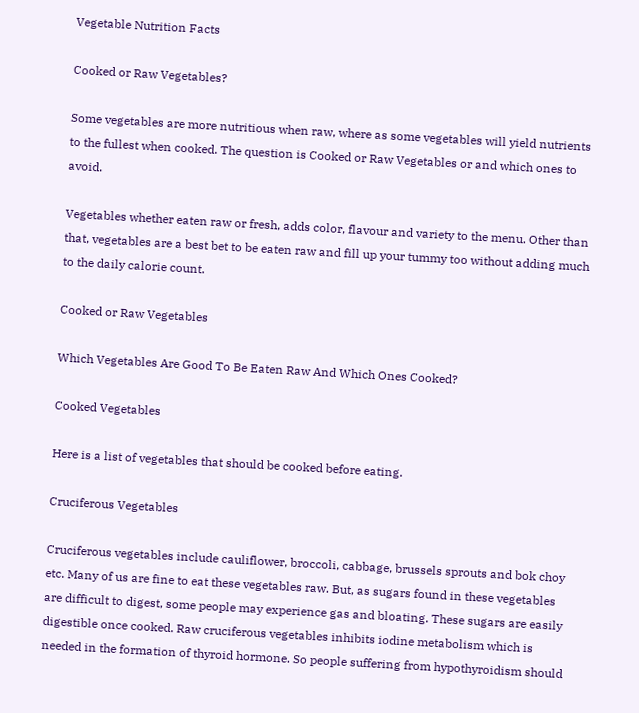Vegetable Nutrition Facts

Cooked or Raw Vegetables?

Some vegetables are more nutritious when raw, where as some vegetables will yield nutrients to the fullest when cooked. The question is Cooked or Raw Vegetables or and which ones to avoid.

Vegetables whether eaten raw or fresh, adds color, flavour and variety to the menu. Other than that, vegetables are a best bet to be eaten raw and fill up your tummy too without adding much to the daily calorie count.

Cooked or Raw Vegetables

Which Vegetables Are Good To Be Eaten Raw And Which Ones Cooked?

Cooked Vegetables

Here is a list of vegetables that should be cooked before eating.

Cruciferous Vegetables

Cruciferous vegetables include cauliflower, broccoli, cabbage, brussels sprouts and bok choy etc. Many of us are fine to eat these vegetables raw. But, as sugars found in these vegetables are difficult to digest, some people may experience gas and bloating. These sugars are easily digestible once cooked. Raw cruciferous vegetables inhibits iodine metabolism which is needed in the formation of thyroid hormone. So people suffering from hypothyroidism should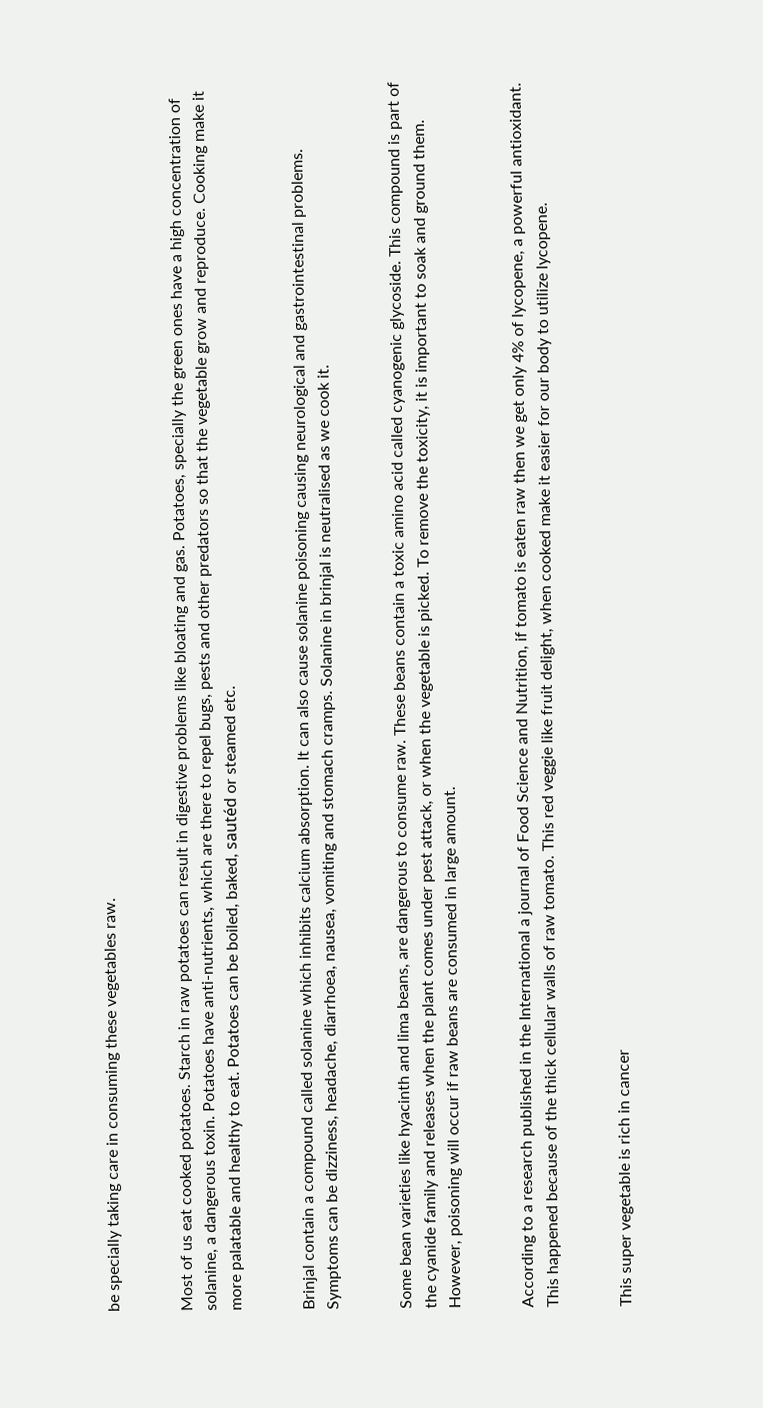be specially taking care in consuming these vegetables raw.


Most of us eat cooked potatoes. Starch in raw potatoes can result in digestive problems like bloating and gas. Potatoes, specially the green ones have a high concentration of solanine, a dangerous toxin. Potatoes have anti-nutrients, which are there to repel bugs, pests and other predators so that the vegetable grow and reproduce. Cooking make it more palatable and healthy to eat. Potatoes can be boiled, baked, sautéd or steamed etc.


Brinjal contain a compound called solanine which inhibits calcium absorption. It can also cause solanine poisoning causing neurological and gastrointestinal problems. Symptoms can be dizziness, headache, diarrhoea, nausea, vomiting and stomach cramps. Solanine in brinjal is neutralised as we cook it.


Some bean varieties like hyacinth and lima beans, are dangerous to consume raw. These beans contain a toxic amino acid called cyanogenic glycoside. This compound is part of the cyanide family and releases when the plant comes under pest attack, or when the vegetable is picked. To remove the toxicity, it is important to soak and ground them. However, poisoning will occur if raw beans are consumed in large amount.


According to a research published in the International a journal of Food Science and Nutrition, if tomato is eaten raw then we get only 4% of lycopene, a powerful antioxidant. This happened because of the thick cellular walls of raw tomato. This red veggie like fruit delight, when cooked make it easier for our body to utilize lycopene.


This super vegetable is rich in cancer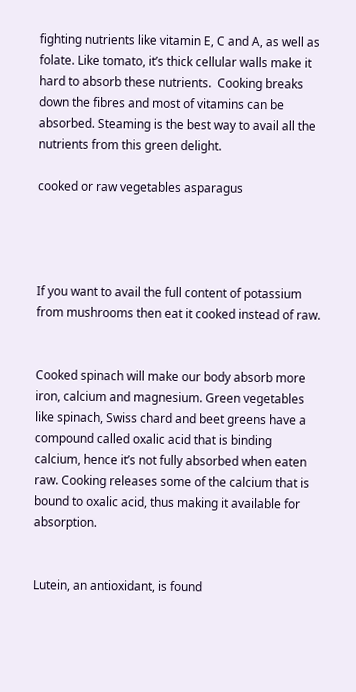fighting nutrients like vitamin E, C and A, as well as folate. Like tomato, it’s thick cellular walls make it hard to absorb these nutrients.  Cooking breaks down the fibres and most of vitamins can be absorbed. Steaming is the best way to avail all the nutrients from this green delight.

cooked or raw vegetables asparagus




If you want to avail the full content of potassium from mushrooms then eat it cooked instead of raw.


Cooked spinach will make our body absorb more iron, calcium and magnesium. Green vegetables like spinach, Swiss chard and beet greens have a compound called oxalic acid that is binding calcium, hence it’s not fully absorbed when eaten raw. Cooking releases some of the calcium that is bound to oxalic acid, thus making it available for absorption.


Lutein, an antioxidant, is found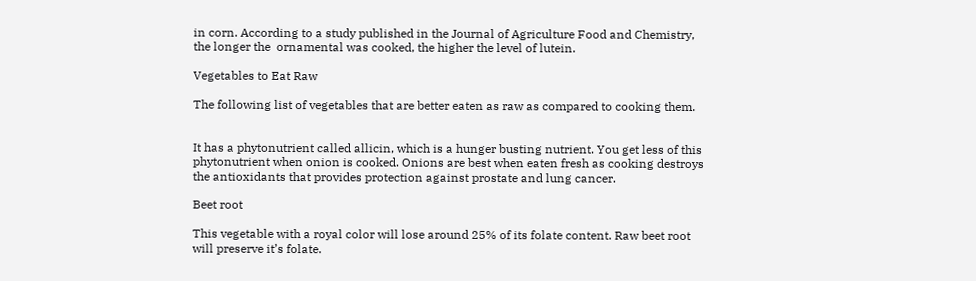in corn. According to a study published in the Journal of Agriculture Food and Chemistry, the longer the  ornamental was cooked, the higher the level of lutein.

Vegetables to Eat Raw

The following list of vegetables that are better eaten as raw as compared to cooking them.


It has a phytonutrient called allicin, which is a hunger busting nutrient. You get less of this phytonutrient when onion is cooked. Onions are best when eaten fresh as cooking destroys the antioxidants that provides protection against prostate and lung cancer.

Beet root

This vegetable with a royal color will lose around 25% of its folate content. Raw beet root will preserve it’s folate.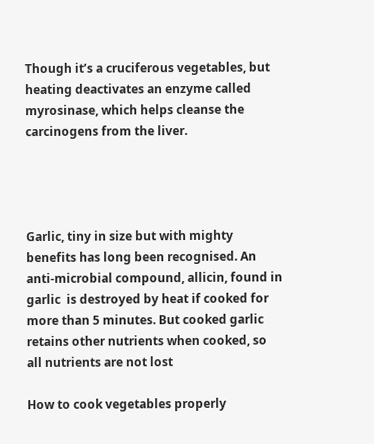Though it’s a cruciferous vegetables, but heating deactivates an enzyme called myrosinase, which helps cleanse the carcinogens from the liver.




Garlic, tiny in size but with mighty benefits has long been recognised. An anti-microbial compound, allicin, found in garlic  is destroyed by heat if cooked for more than 5 minutes. But cooked garlic retains other nutrients when cooked, so all nutrients are not lost

How to cook vegetables properly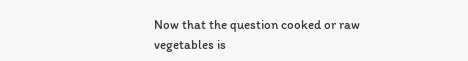Now that the question cooked or raw vegetables is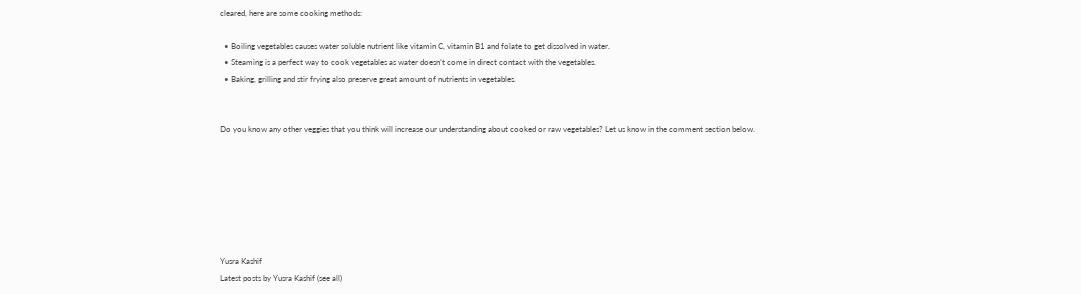cleared, here are some cooking methods:

  • Boiling vegetables causes water soluble nutrient like vitamin C, vitamin B1 and folate to get dissolved in water.
  • Steaming is a perfect way to cook vegetables as water doesn’t come in direct contact with the vegetables.
  • Baking, grilling and stir frying also preserve great amount of nutrients in vegetables.


Do you know any other veggies that you think will increase our understanding about cooked or raw vegetables? Let us know in the comment section below.







Yusra Kashif
Latest posts by Yusra Kashif (see all)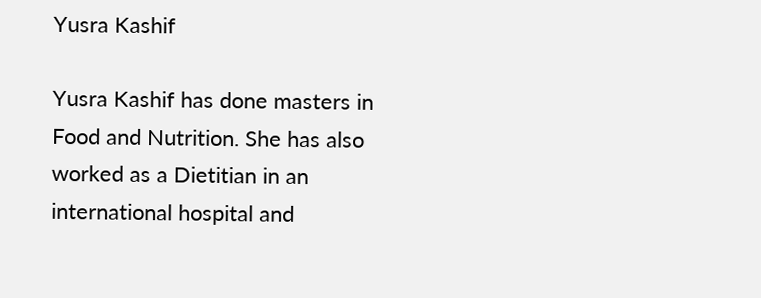Yusra Kashif

Yusra Kashif has done masters in Food and Nutrition. She has also worked as a Dietitian in an international hospital and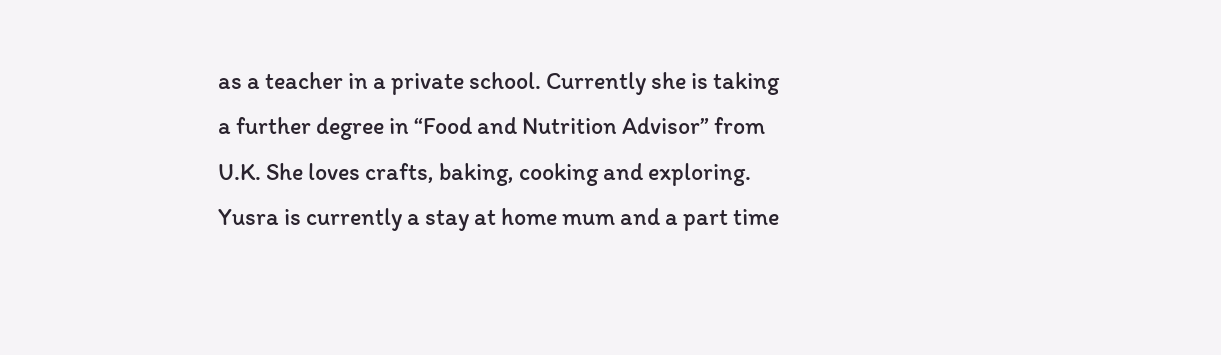as a teacher in a private school. Currently she is taking a further degree in “Food and Nutrition Advisor” from U.K. She loves crafts, baking, cooking and exploring. Yusra is currently a stay at home mum and a part time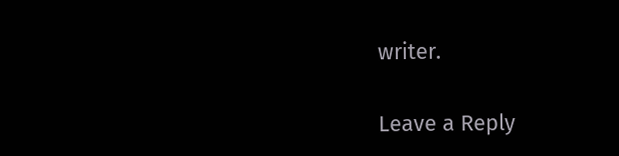writer.

Leave a Reply